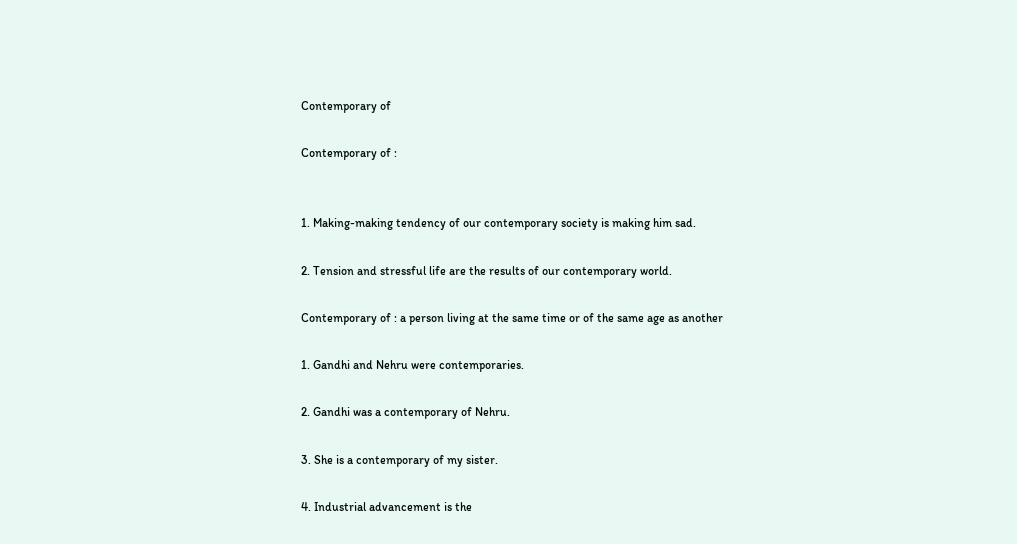Contemporary of

Contemporary of :


1. Making-making tendency of our contemporary society is making him sad.

2. Tension and stressful life are the results of our contemporary world.

Contemporary of : a person living at the same time or of the same age as another

1. Gandhi and Nehru were contemporaries.

2. Gandhi was a contemporary of Nehru.

3. She is a contemporary of my sister.

4. Industrial advancement is the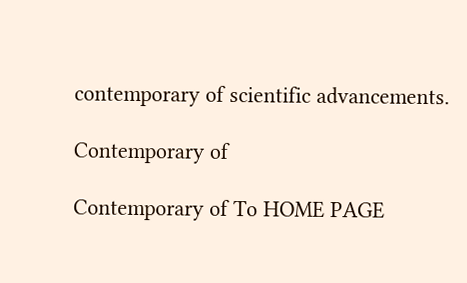contemporary of scientific advancements.

Contemporary of

Contemporary of To HOME PAGE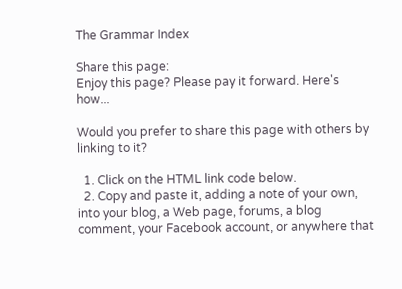The Grammar Index

Share this page:
Enjoy this page? Please pay it forward. Here's how...

Would you prefer to share this page with others by linking to it?

  1. Click on the HTML link code below.
  2. Copy and paste it, adding a note of your own, into your blog, a Web page, forums, a blog comment, your Facebook account, or anywhere that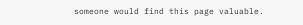someone would find this page valuable.